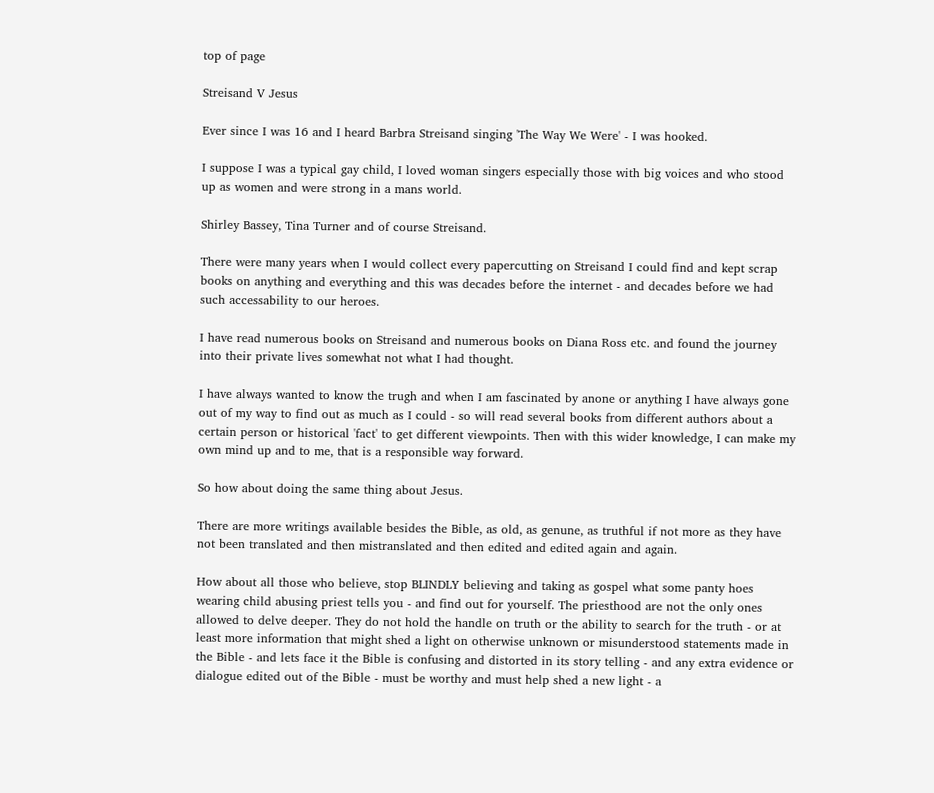top of page

Streisand V Jesus

Ever since I was 16 and I heard Barbra Streisand singing 'The Way We Were' - I was hooked.

I suppose I was a typical gay child, I loved woman singers especially those with big voices and who stood up as women and were strong in a mans world.

Shirley Bassey, Tina Turner and of course Streisand.

There were many years when I would collect every papercutting on Streisand I could find and kept scrap books on anything and everything and this was decades before the internet - and decades before we had such accessability to our heroes.

I have read numerous books on Streisand and numerous books on Diana Ross etc. and found the journey into their private lives somewhat not what I had thought.

I have always wanted to know the trugh and when I am fascinated by anone or anything I have always gone out of my way to find out as much as I could - so will read several books from different authors about a certain person or historical 'fact' to get different viewpoints. Then with this wider knowledge, I can make my own mind up and to me, that is a responsible way forward.

So how about doing the same thing about Jesus.

There are more writings available besides the Bible, as old, as genune, as truthful if not more as they have not been translated and then mistranslated and then edited and edited again and again.

How about all those who believe, stop BLINDLY believing and taking as gospel what some panty hoes wearing child abusing priest tells you - and find out for yourself. The priesthood are not the only ones allowed to delve deeper. They do not hold the handle on truth or the ability to search for the truth - or at least more information that might shed a light on otherwise unknown or misunderstood statements made in the Bible - and lets face it the Bible is confusing and distorted in its story telling - and any extra evidence or dialogue edited out of the Bible - must be worthy and must help shed a new light - a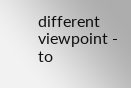different viewpoint - to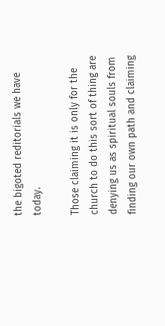the bigoted reditorials we have today.

Those claiming it is only for the church to do this sort of thing are denying us as spiritual souls from finding our own path and claiming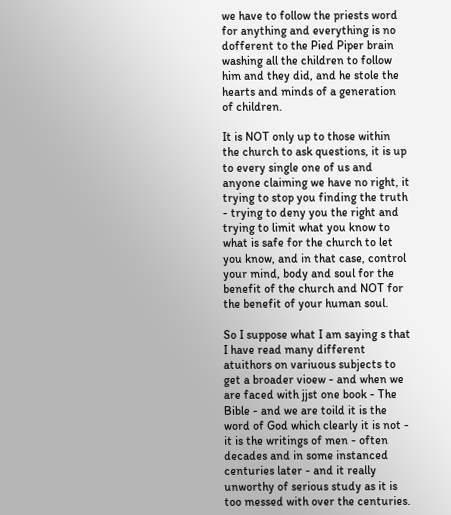we have to follow the priests word for anything and everything is no dofferent to the Pied Piper brain washing all the children to follow him and they did, and he stole the hearts and minds of a generation of children.

It is NOT only up to those within the church to ask questions, it is up to every single one of us and anyone claiming we have no right, it trying to stop you finding the truth - trying to deny you the right and trying to limit what you know to what is safe for the church to let you know, and in that case, control your mind, body and soul for the benefit of the church and NOT for the benefit of your human soul.

So I suppose what I am saying s that I have read many different atuithors on variuous subjects to get a broader vioew - and when we are faced with jjst one book - The Bible - and we are toild it is the word of God which clearly it is not - it is the writings of men - often decades and in some instanced centuries later - and it really unworthy of serious study as it is too messed with over the centuries.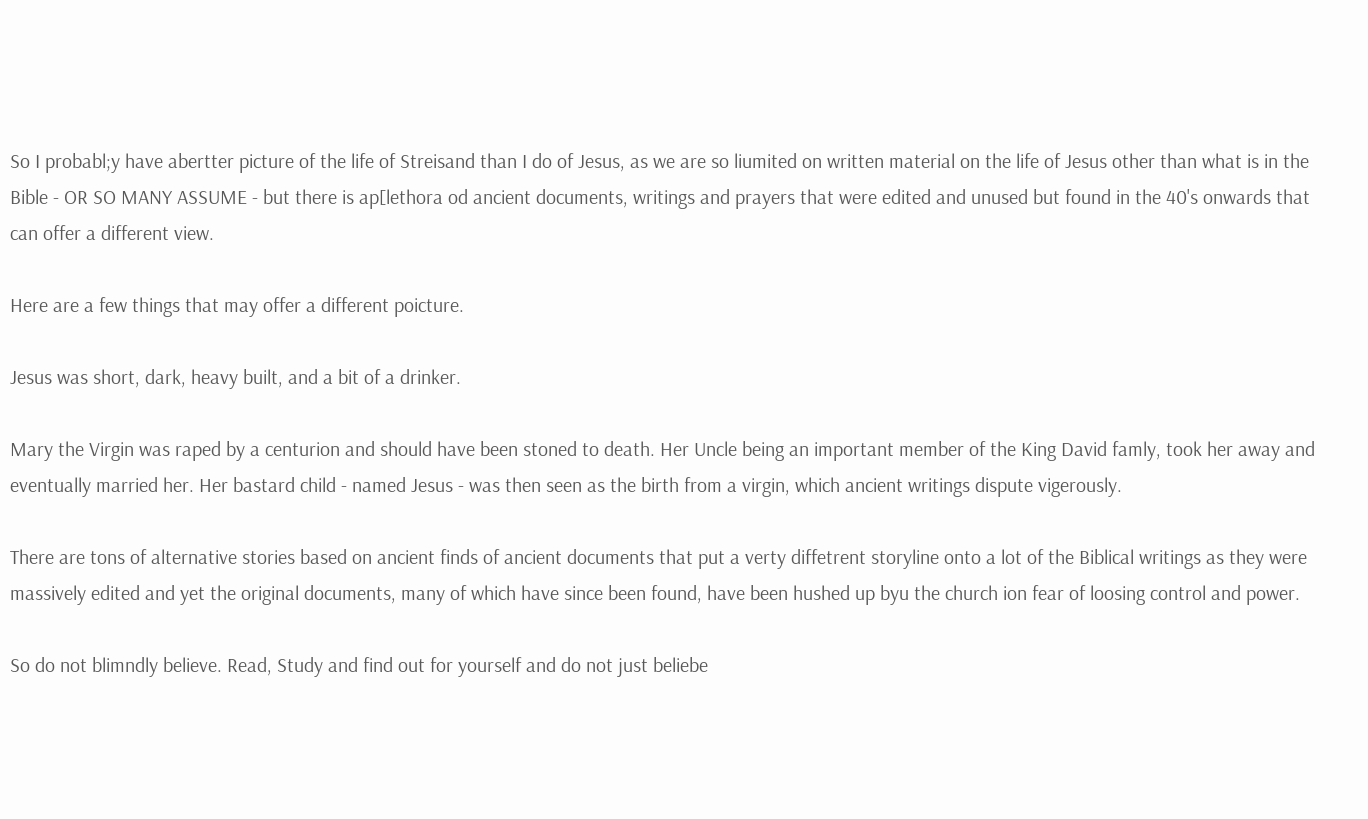So I probabl;y have abertter picture of the life of Streisand than I do of Jesus, as we are so liumited on written material on the life of Jesus other than what is in the Bible - OR SO MANY ASSUME - but there is ap[lethora od ancient documents, writings and prayers that were edited and unused but found in the 40's onwards that can offer a different view.

Here are a few things that may offer a different poicture.

Jesus was short, dark, heavy built, and a bit of a drinker.

Mary the Virgin was raped by a centurion and should have been stoned to death. Her Uncle being an important member of the King David famly, took her away and eventually married her. Her bastard child - named Jesus - was then seen as the birth from a virgin, which ancient writings dispute vigerously.

There are tons of alternative stories based on ancient finds of ancient documents that put a verty diffetrent storyline onto a lot of the Biblical writings as they were massively edited and yet the original documents, many of which have since been found, have been hushed up byu the church ion fear of loosing control and power.

So do not blimndly believe. Read, Study and find out for yourself and do not just beliebe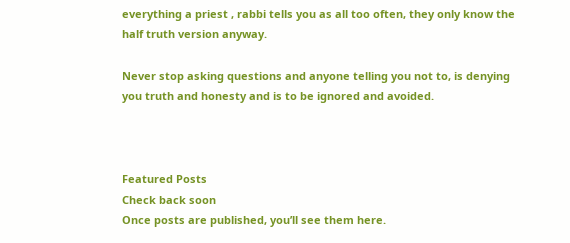everything a priest , rabbi tells you as all too often, they only know the half truth version anyway.

Never stop asking questions and anyone telling you not to, is denying you truth and honesty and is to be ignored and avoided.



Featured Posts
Check back soon
Once posts are published, you’ll see them here.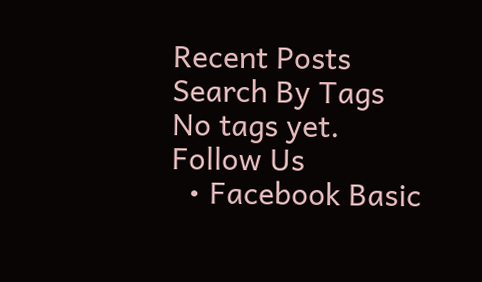Recent Posts
Search By Tags
No tags yet.
Follow Us
  • Facebook Basic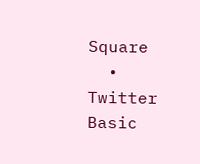Square
  • Twitter Basic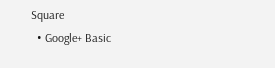Square
  • Google+ Basic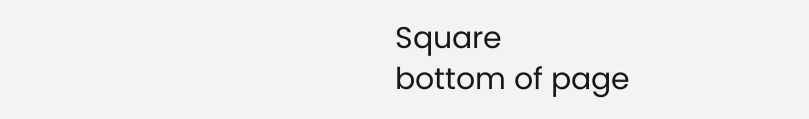Square
bottom of page